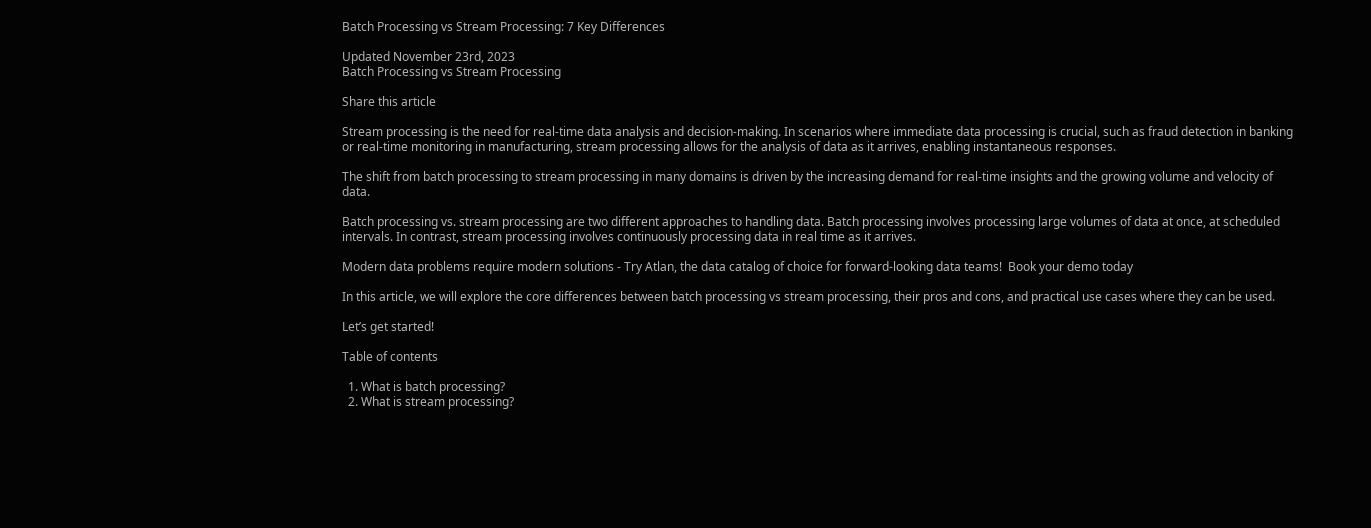Batch Processing vs Stream Processing: 7 Key Differences

Updated November 23rd, 2023
Batch Processing vs Stream Processing

Share this article

Stream processing is the need for real-time data analysis and decision-making. In scenarios where immediate data processing is crucial, such as fraud detection in banking or real-time monitoring in manufacturing, stream processing allows for the analysis of data as it arrives, enabling instantaneous responses.

The shift from batch processing to stream processing in many domains is driven by the increasing demand for real-time insights and the growing volume and velocity of data.

Batch processing vs. stream processing are two different approaches to handling data. Batch processing involves processing large volumes of data at once, at scheduled intervals. In contrast, stream processing involves continuously processing data in real time as it arrives.

Modern data problems require modern solutions - Try Atlan, the data catalog of choice for forward-looking data teams!  Book your demo today

In this article, we will explore the core differences between batch processing vs stream processing, their pros and cons, and practical use cases where they can be used.

Let’s get started!

Table of contents

  1. What is batch processing?
  2. What is stream processing?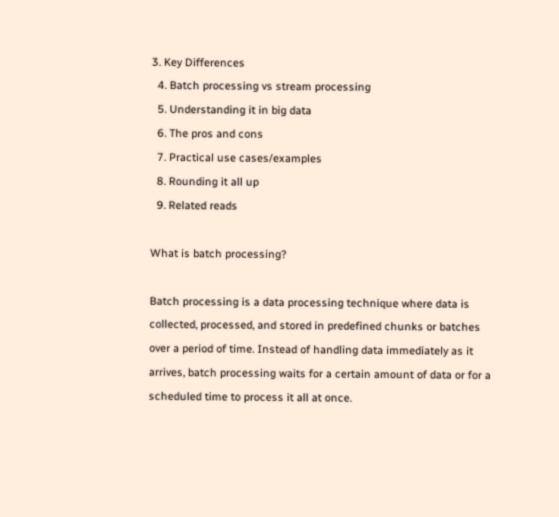3. Key Differences
  4. Batch processing vs stream processing
  5. Understanding it in big data
  6. The pros and cons
  7. Practical use cases/examples
  8. Rounding it all up
  9. Related reads

What is batch processing?

Batch processing is a data processing technique where data is collected, processed, and stored in predefined chunks or batches over a period of time. Instead of handling data immediately as it arrives, batch processing waits for a certain amount of data or for a scheduled time to process it all at once.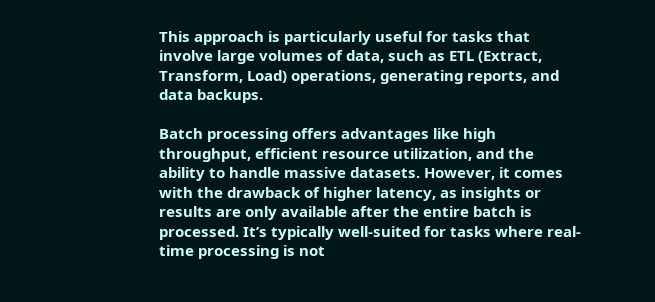This approach is particularly useful for tasks that involve large volumes of data, such as ETL (Extract, Transform, Load) operations, generating reports, and data backups.

Batch processing offers advantages like high throughput, efficient resource utilization, and the ability to handle massive datasets. However, it comes with the drawback of higher latency, as insights or results are only available after the entire batch is processed. It’s typically well-suited for tasks where real-time processing is not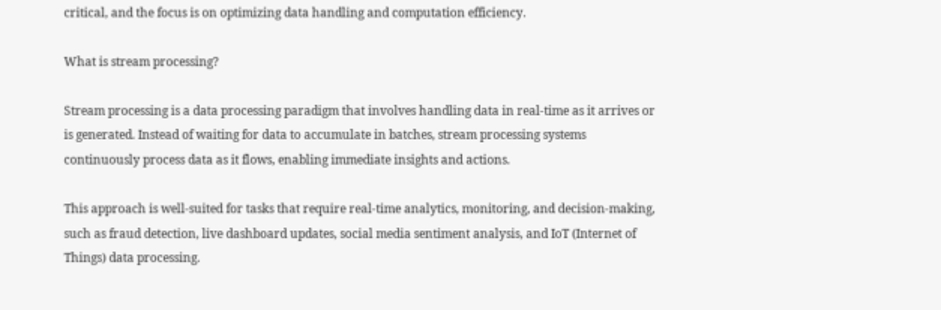critical, and the focus is on optimizing data handling and computation efficiency.

What is stream processing?

Stream processing is a data processing paradigm that involves handling data in real-time as it arrives or is generated. Instead of waiting for data to accumulate in batches, stream processing systems continuously process data as it flows, enabling immediate insights and actions.

This approach is well-suited for tasks that require real-time analytics, monitoring, and decision-making, such as fraud detection, live dashboard updates, social media sentiment analysis, and IoT (Internet of Things) data processing.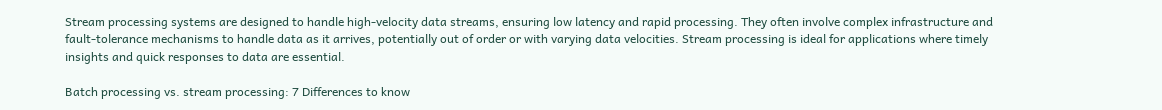Stream processing systems are designed to handle high-velocity data streams, ensuring low latency and rapid processing. They often involve complex infrastructure and fault-tolerance mechanisms to handle data as it arrives, potentially out of order or with varying data velocities. Stream processing is ideal for applications where timely insights and quick responses to data are essential.

Batch processing vs. stream processing: 7 Differences to know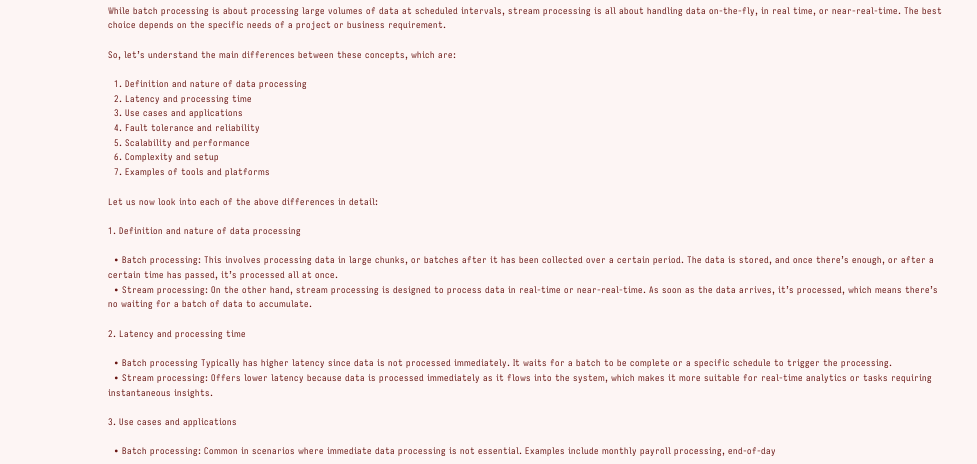While batch processing is about processing large volumes of data at scheduled intervals, stream processing is all about handling data on-the-fly, in real time, or near-real-time. The best choice depends on the specific needs of a project or business requirement.

So, let’s understand the main differences between these concepts, which are:

  1. Definition and nature of data processing
  2. Latency and processing time
  3. Use cases and applications
  4. Fault tolerance and reliability
  5. Scalability and performance
  6. Complexity and setup
  7. Examples of tools and platforms

Let us now look into each of the above differences in detail:

1. Definition and nature of data processing

  • Batch processing: This involves processing data in large chunks, or batches after it has been collected over a certain period. The data is stored, and once there’s enough, or after a certain time has passed, it’s processed all at once.
  • Stream processing: On the other hand, stream processing is designed to process data in real-time or near-real-time. As soon as the data arrives, it’s processed, which means there’s no waiting for a batch of data to accumulate.

2. Latency and processing time

  • Batch processing Typically has higher latency since data is not processed immediately. It waits for a batch to be complete or a specific schedule to trigger the processing.
  • Stream processing: Offers lower latency because data is processed immediately as it flows into the system, which makes it more suitable for real-time analytics or tasks requiring instantaneous insights.

3. Use cases and applications

  • Batch processing: Common in scenarios where immediate data processing is not essential. Examples include monthly payroll processing, end-of-day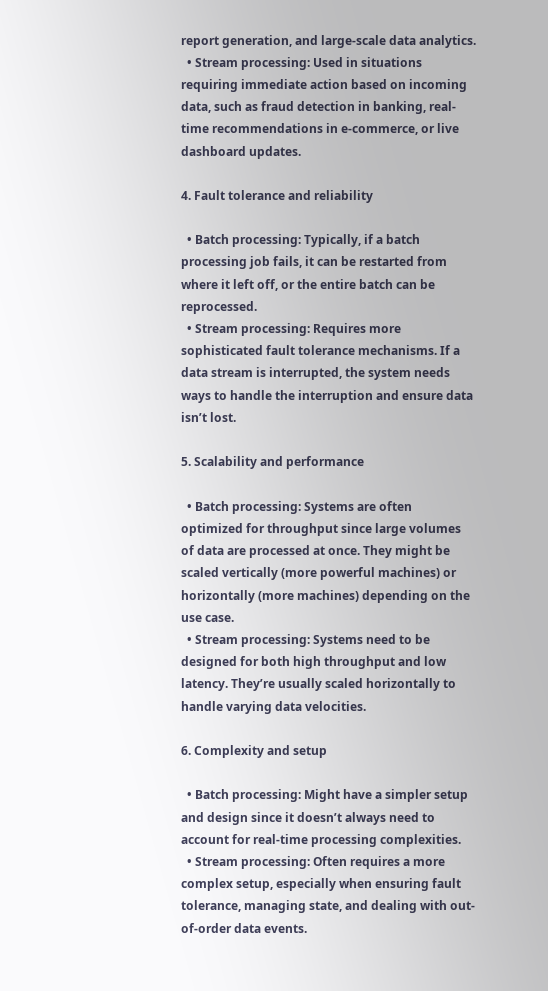report generation, and large-scale data analytics.
  • Stream processing: Used in situations requiring immediate action based on incoming data, such as fraud detection in banking, real-time recommendations in e-commerce, or live dashboard updates.

4. Fault tolerance and reliability

  • Batch processing: Typically, if a batch processing job fails, it can be restarted from where it left off, or the entire batch can be reprocessed.
  • Stream processing: Requires more sophisticated fault tolerance mechanisms. If a data stream is interrupted, the system needs ways to handle the interruption and ensure data isn’t lost.

5. Scalability and performance

  • Batch processing: Systems are often optimized for throughput since large volumes of data are processed at once. They might be scaled vertically (more powerful machines) or horizontally (more machines) depending on the use case.
  • Stream processing: Systems need to be designed for both high throughput and low latency. They’re usually scaled horizontally to handle varying data velocities.

6. Complexity and setup

  • Batch processing: Might have a simpler setup and design since it doesn’t always need to account for real-time processing complexities.
  • Stream processing: Often requires a more complex setup, especially when ensuring fault tolerance, managing state, and dealing with out-of-order data events.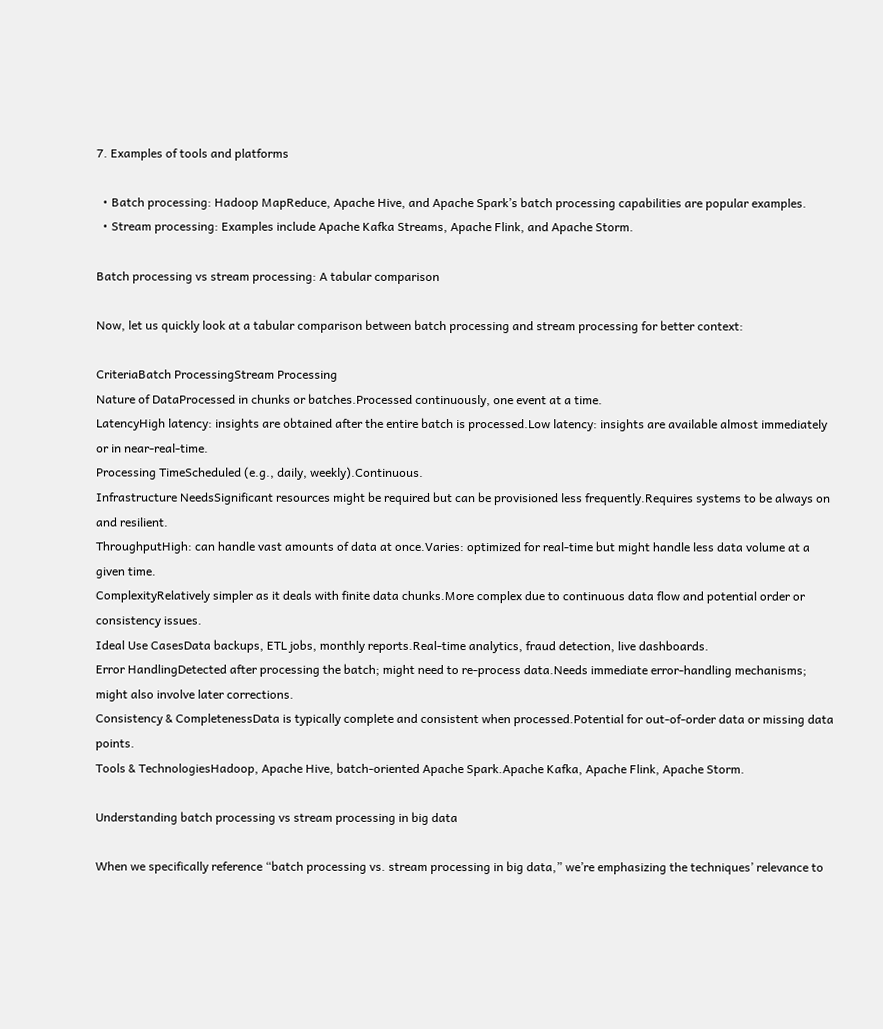7. Examples of tools and platforms

  • Batch processing: Hadoop MapReduce, Apache Hive, and Apache Spark’s batch processing capabilities are popular examples.
  • Stream processing: Examples include Apache Kafka Streams, Apache Flink, and Apache Storm.

Batch processing vs stream processing: A tabular comparison

Now, let us quickly look at a tabular comparison between batch processing and stream processing for better context:

CriteriaBatch ProcessingStream Processing
Nature of DataProcessed in chunks or batches.Processed continuously, one event at a time.
LatencyHigh latency: insights are obtained after the entire batch is processed.Low latency: insights are available almost immediately or in near-real-time.
Processing TimeScheduled (e.g., daily, weekly).Continuous.
Infrastructure NeedsSignificant resources might be required but can be provisioned less frequently.Requires systems to be always on and resilient.
ThroughputHigh: can handle vast amounts of data at once.Varies: optimized for real-time but might handle less data volume at a given time.
ComplexityRelatively simpler as it deals with finite data chunks.More complex due to continuous data flow and potential order or consistency issues.
Ideal Use CasesData backups, ETL jobs, monthly reports.Real-time analytics, fraud detection, live dashboards.
Error HandlingDetected after processing the batch; might need to re-process data.Needs immediate error-handling mechanisms; might also involve later corrections.
Consistency & CompletenessData is typically complete and consistent when processed.Potential for out-of-order data or missing data points.
Tools & TechnologiesHadoop, Apache Hive, batch-oriented Apache Spark.Apache Kafka, Apache Flink, Apache Storm.

Understanding batch processing vs stream processing in big data

When we specifically reference “batch processing vs. stream processing in big data,” we’re emphasizing the techniques’ relevance to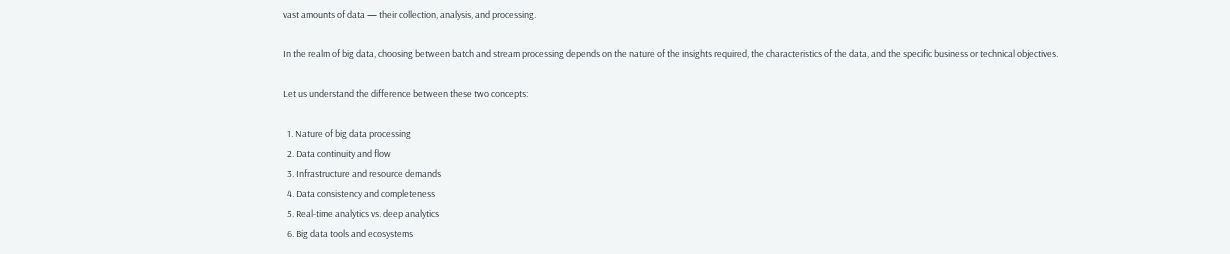vast amounts of data — their collection, analysis, and processing.

In the realm of big data, choosing between batch and stream processing depends on the nature of the insights required, the characteristics of the data, and the specific business or technical objectives.

Let us understand the difference between these two concepts:

  1. Nature of big data processing
  2. Data continuity and flow
  3. Infrastructure and resource demands
  4. Data consistency and completeness
  5. Real-time analytics vs. deep analytics
  6. Big data tools and ecosystems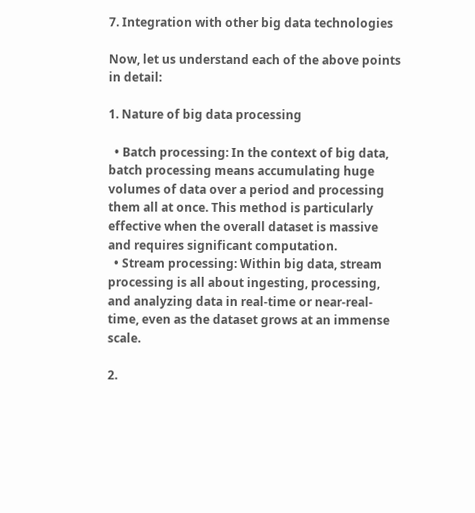7. Integration with other big data technologies

Now, let us understand each of the above points in detail:

1. Nature of big data processing

  • Batch processing: In the context of big data, batch processing means accumulating huge volumes of data over a period and processing them all at once. This method is particularly effective when the overall dataset is massive and requires significant computation.
  • Stream processing: Within big data, stream processing is all about ingesting, processing, and analyzing data in real-time or near-real-time, even as the dataset grows at an immense scale.

2.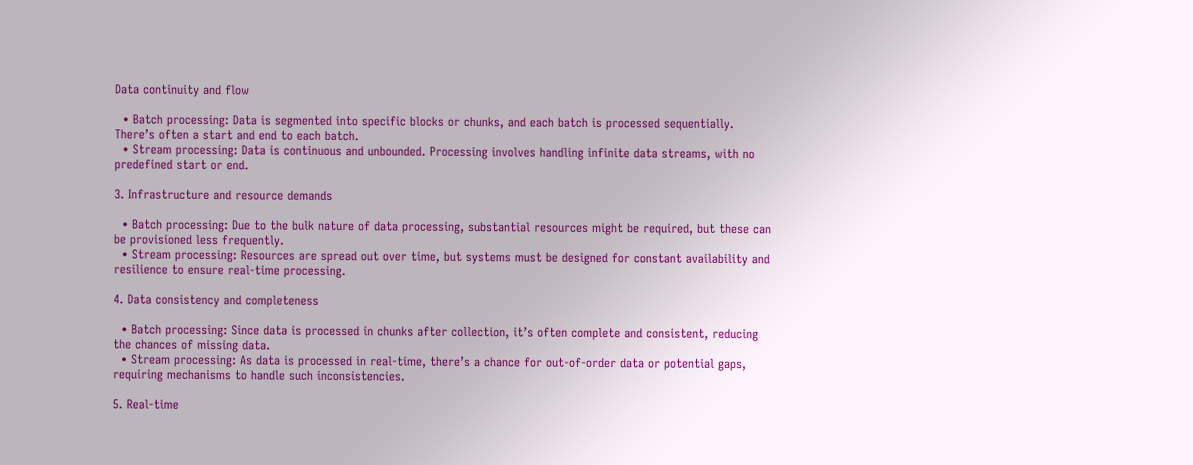Data continuity and flow

  • Batch processing: Data is segmented into specific blocks or chunks, and each batch is processed sequentially. There’s often a start and end to each batch.
  • Stream processing: Data is continuous and unbounded. Processing involves handling infinite data streams, with no predefined start or end.

3. Infrastructure and resource demands

  • Batch processing: Due to the bulk nature of data processing, substantial resources might be required, but these can be provisioned less frequently.
  • Stream processing: Resources are spread out over time, but systems must be designed for constant availability and resilience to ensure real-time processing.

4. Data consistency and completeness

  • Batch processing: Since data is processed in chunks after collection, it’s often complete and consistent, reducing the chances of missing data.
  • Stream processing: As data is processed in real-time, there’s a chance for out-of-order data or potential gaps, requiring mechanisms to handle such inconsistencies.

5. Real-time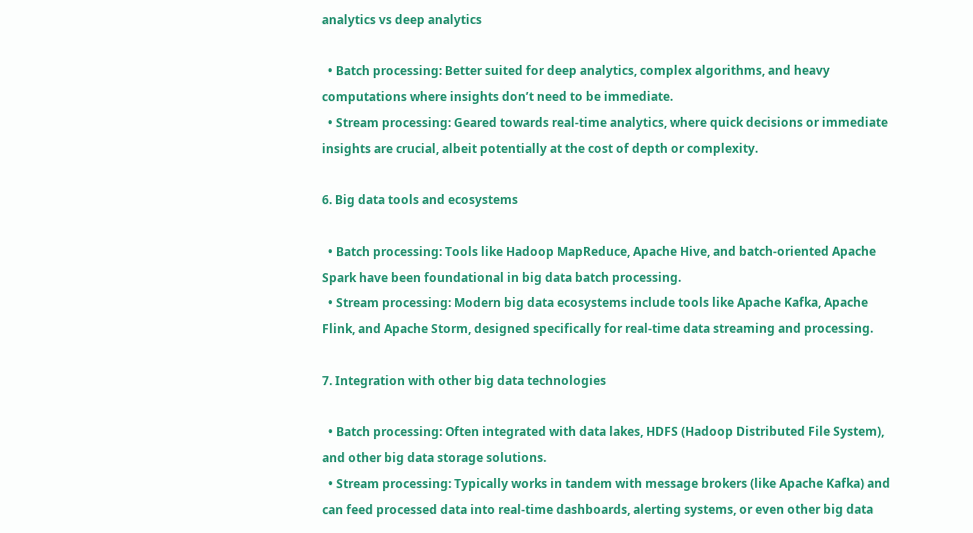analytics vs deep analytics

  • Batch processing: Better suited for deep analytics, complex algorithms, and heavy computations where insights don’t need to be immediate.
  • Stream processing: Geared towards real-time analytics, where quick decisions or immediate insights are crucial, albeit potentially at the cost of depth or complexity.

6. Big data tools and ecosystems

  • Batch processing: Tools like Hadoop MapReduce, Apache Hive, and batch-oriented Apache Spark have been foundational in big data batch processing.
  • Stream processing: Modern big data ecosystems include tools like Apache Kafka, Apache Flink, and Apache Storm, designed specifically for real-time data streaming and processing.

7. Integration with other big data technologies

  • Batch processing: Often integrated with data lakes, HDFS (Hadoop Distributed File System), and other big data storage solutions.
  • Stream processing: Typically works in tandem with message brokers (like Apache Kafka) and can feed processed data into real-time dashboards, alerting systems, or even other big data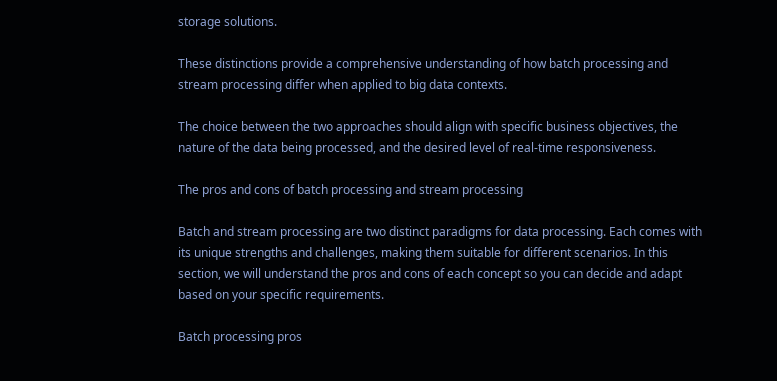storage solutions.

These distinctions provide a comprehensive understanding of how batch processing and stream processing differ when applied to big data contexts.

The choice between the two approaches should align with specific business objectives, the nature of the data being processed, and the desired level of real-time responsiveness.

The pros and cons of batch processing and stream processing

Batch and stream processing are two distinct paradigms for data processing. Each comes with its unique strengths and challenges, making them suitable for different scenarios. In this section, we will understand the pros and cons of each concept so you can decide and adapt based on your specific requirements.

Batch processing pros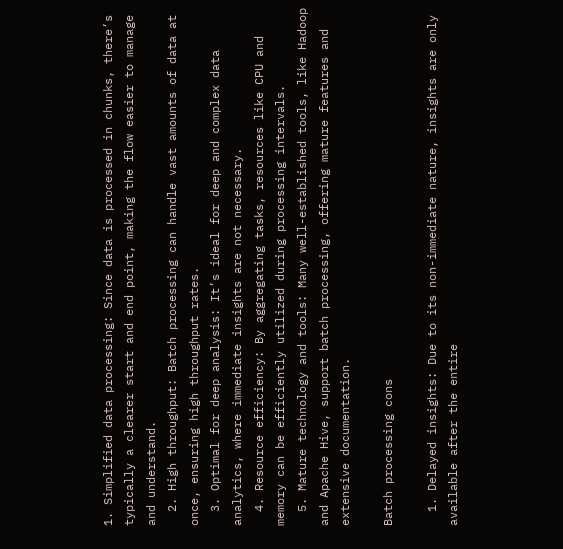1. Simplified data processing: Since data is processed in chunks, there’s typically a clearer start and end point, making the flow easier to manage and understand.
  2. High throughput: Batch processing can handle vast amounts of data at once, ensuring high throughput rates.
  3. Optimal for deep analysis: It’s ideal for deep and complex data analytics, where immediate insights are not necessary.
  4. Resource efficiency: By aggregating tasks, resources like CPU and memory can be efficiently utilized during processing intervals.
  5. Mature technology and tools: Many well-established tools, like Hadoop and Apache Hive, support batch processing, offering mature features and extensive documentation.

Batch processing cons

  1. Delayed insights: Due to its non-immediate nature, insights are only available after the entire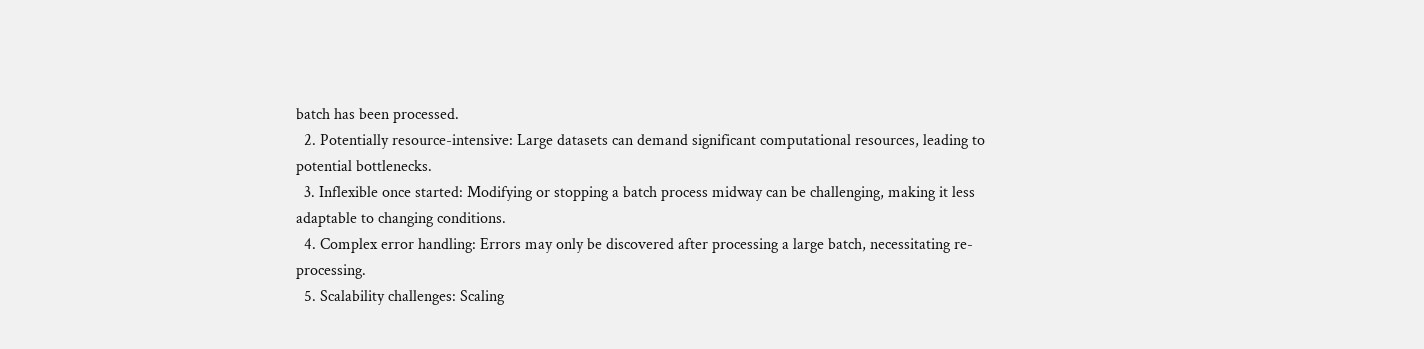batch has been processed.
  2. Potentially resource-intensive: Large datasets can demand significant computational resources, leading to potential bottlenecks.
  3. Inflexible once started: Modifying or stopping a batch process midway can be challenging, making it less adaptable to changing conditions.
  4. Complex error handling: Errors may only be discovered after processing a large batch, necessitating re-processing.
  5. Scalability challenges: Scaling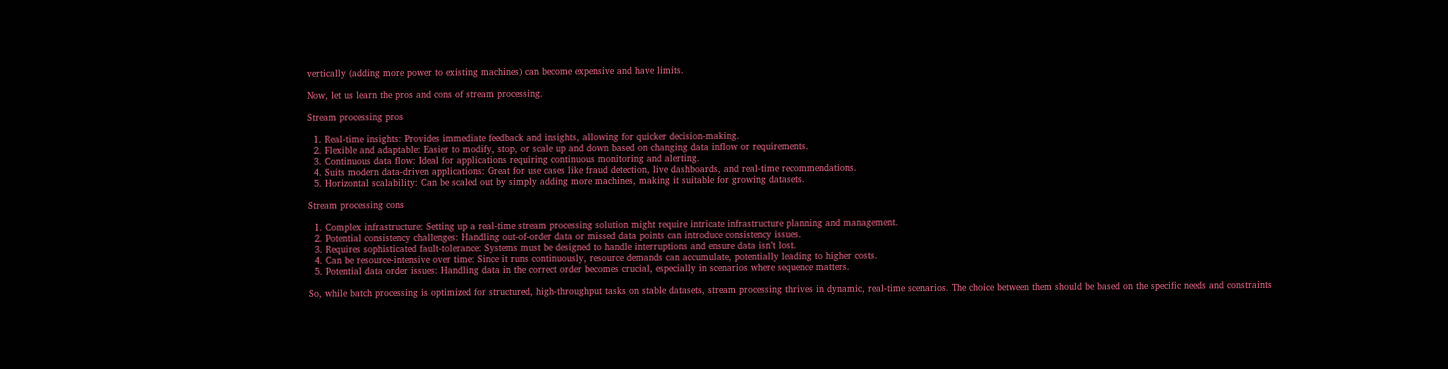vertically (adding more power to existing machines) can become expensive and have limits.

Now, let us learn the pros and cons of stream processing.

Stream processing pros

  1. Real-time insights: Provides immediate feedback and insights, allowing for quicker decision-making.
  2. Flexible and adaptable: Easier to modify, stop, or scale up and down based on changing data inflow or requirements.
  3. Continuous data flow: Ideal for applications requiring continuous monitoring and alerting.
  4. Suits modern data-driven applications: Great for use cases like fraud detection, live dashboards, and real-time recommendations.
  5. Horizontal scalability: Can be scaled out by simply adding more machines, making it suitable for growing datasets.

Stream processing cons

  1. Complex infrastructure: Setting up a real-time stream processing solution might require intricate infrastructure planning and management.
  2. Potential consistency challenges: Handling out-of-order data or missed data points can introduce consistency issues.
  3. Requires sophisticated fault-tolerance: Systems must be designed to handle interruptions and ensure data isn’t lost.
  4. Can be resource-intensive over time: Since it runs continuously, resource demands can accumulate, potentially leading to higher costs.
  5. Potential data order issues: Handling data in the correct order becomes crucial, especially in scenarios where sequence matters.

So, while batch processing is optimized for structured, high-throughput tasks on stable datasets, stream processing thrives in dynamic, real-time scenarios. The choice between them should be based on the specific needs and constraints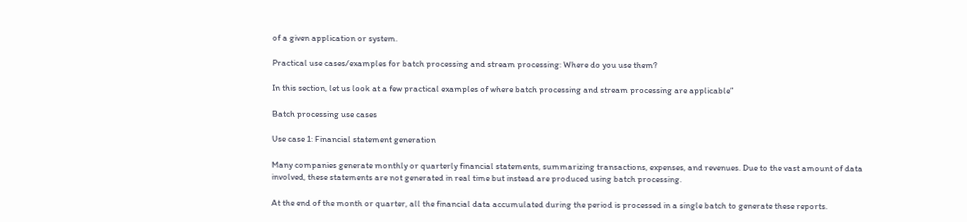of a given application or system.

Practical use cases/examples for batch processing and stream processing: Where do you use them?

In this section, let us look at a few practical examples of where batch processing and stream processing are applicable”

Batch processing use cases

Use case 1: Financial statement generation

Many companies generate monthly or quarterly financial statements, summarizing transactions, expenses, and revenues. Due to the vast amount of data involved, these statements are not generated in real time but instead are produced using batch processing.

At the end of the month or quarter, all the financial data accumulated during the period is processed in a single batch to generate these reports.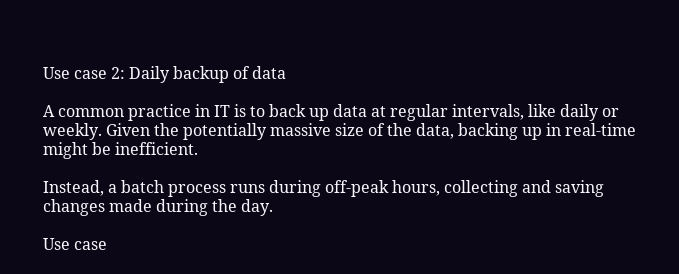Use case 2: Daily backup of data

A common practice in IT is to back up data at regular intervals, like daily or weekly. Given the potentially massive size of the data, backing up in real-time might be inefficient.

Instead, a batch process runs during off-peak hours, collecting and saving changes made during the day.

Use case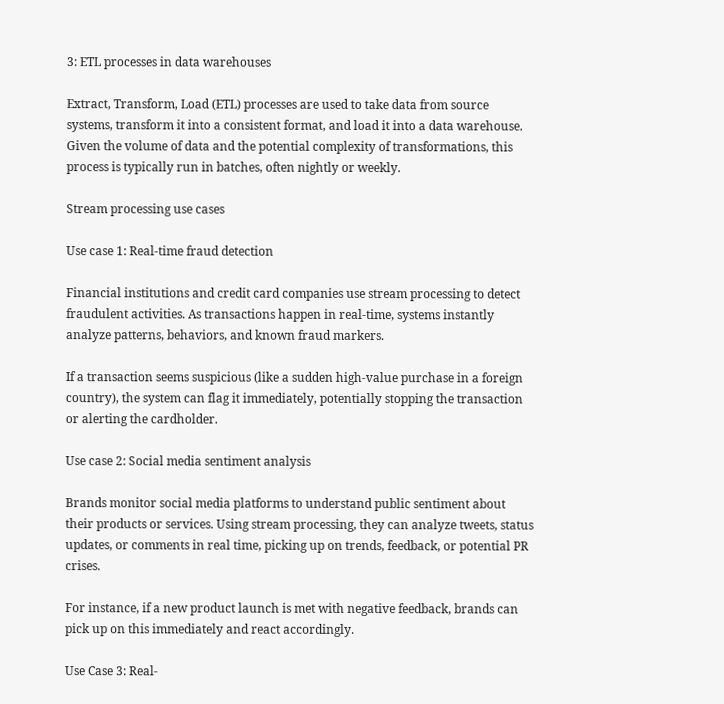3: ETL processes in data warehouses

Extract, Transform, Load (ETL) processes are used to take data from source systems, transform it into a consistent format, and load it into a data warehouse. Given the volume of data and the potential complexity of transformations, this process is typically run in batches, often nightly or weekly.

Stream processing use cases

Use case 1: Real-time fraud detection

Financial institutions and credit card companies use stream processing to detect fraudulent activities. As transactions happen in real-time, systems instantly analyze patterns, behaviors, and known fraud markers.

If a transaction seems suspicious (like a sudden high-value purchase in a foreign country), the system can flag it immediately, potentially stopping the transaction or alerting the cardholder.

Use case 2: Social media sentiment analysis

Brands monitor social media platforms to understand public sentiment about their products or services. Using stream processing, they can analyze tweets, status updates, or comments in real time, picking up on trends, feedback, or potential PR crises.

For instance, if a new product launch is met with negative feedback, brands can pick up on this immediately and react accordingly.

Use Case 3: Real-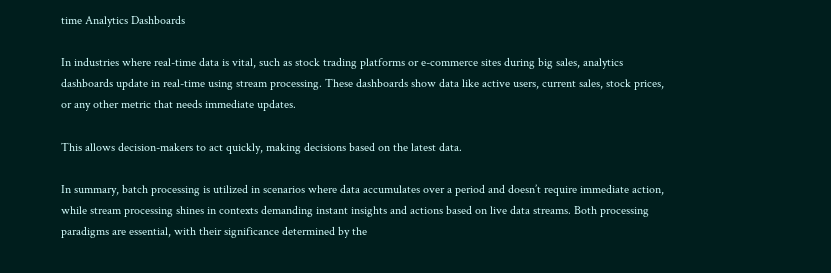time Analytics Dashboards

In industries where real-time data is vital, such as stock trading platforms or e-commerce sites during big sales, analytics dashboards update in real-time using stream processing. These dashboards show data like active users, current sales, stock prices, or any other metric that needs immediate updates.

This allows decision-makers to act quickly, making decisions based on the latest data.

In summary, batch processing is utilized in scenarios where data accumulates over a period and doesn’t require immediate action, while stream processing shines in contexts demanding instant insights and actions based on live data streams. Both processing paradigms are essential, with their significance determined by the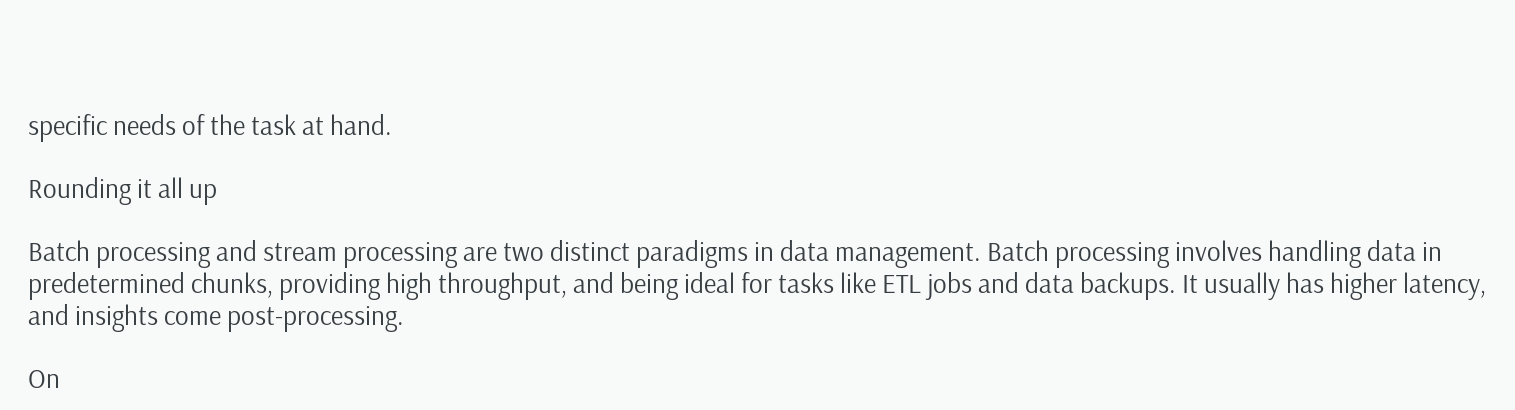specific needs of the task at hand.

Rounding it all up

Batch processing and stream processing are two distinct paradigms in data management. Batch processing involves handling data in predetermined chunks, providing high throughput, and being ideal for tasks like ETL jobs and data backups. It usually has higher latency, and insights come post-processing.

On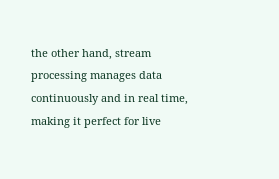the other hand, stream processing manages data continuously and in real time, making it perfect for live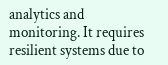analytics and monitoring. It requires resilient systems due to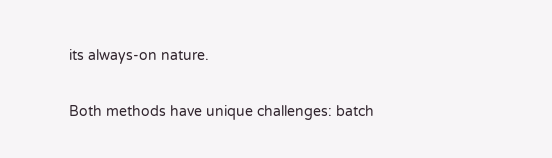its always-on nature.

Both methods have unique challenges: batch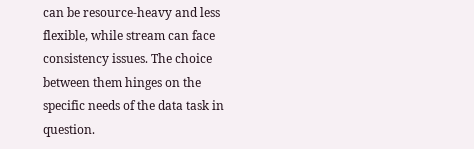can be resource-heavy and less flexible, while stream can face consistency issues. The choice between them hinges on the specific needs of the data task in question.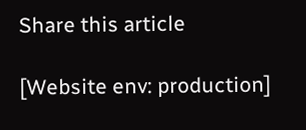Share this article

[Website env: production]